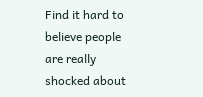Find it hard to believe people are really shocked about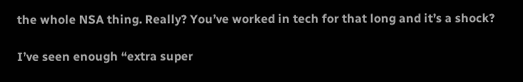the whole NSA thing. Really? You’ve worked in tech for that long and it’s a shock?

I’ve seen enough “extra super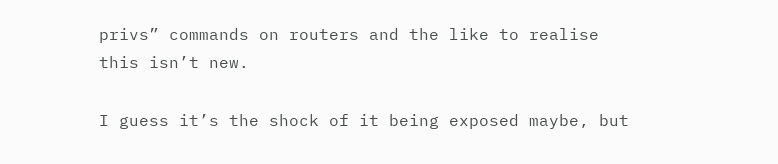privs” commands on routers and the like to realise this isn’t new.

I guess it’s the shock of it being exposed maybe, but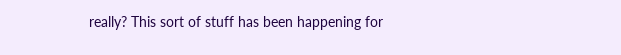really? This sort of stuff has been happening for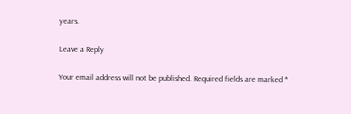years.

Leave a Reply

Your email address will not be published. Required fields are marked *